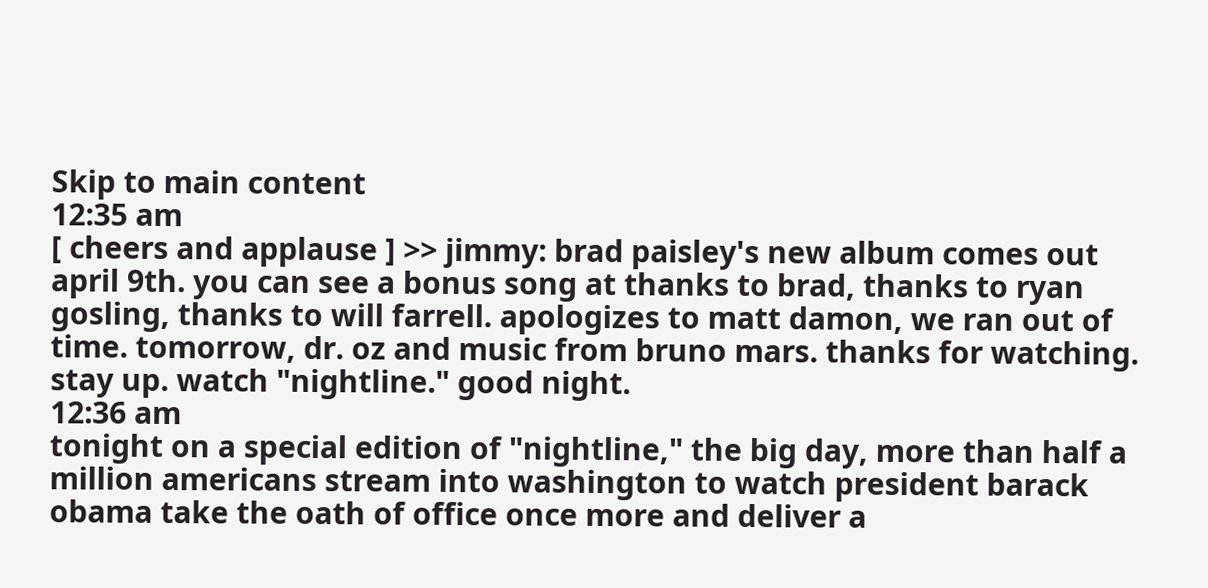Skip to main content
12:35 am
[ cheers and applause ] >> jimmy: brad paisley's new album comes out april 9th. you can see a bonus song at thanks to brad, thanks to ryan gosling, thanks to will farrell. apologizes to matt damon, we ran out of time. tomorrow, dr. oz and music from bruno mars. thanks for watching. stay up. watch "nightline." good night.
12:36 am
tonight on a special edition of "nightline," the big day, more than half a million americans stream into washington to watch president barack obama take the oath of office once more and deliver a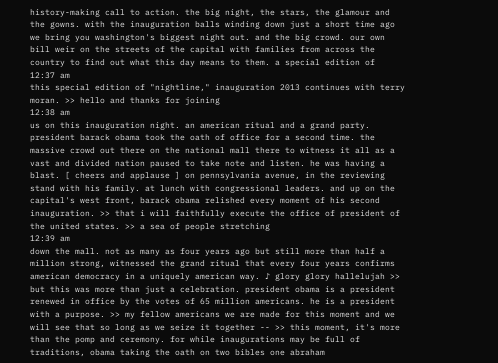history-making call to action. the big night, the stars, the glamour and the gowns. with the inauguration balls winding down just a short time ago we bring you washington's biggest night out. and the big crowd. our own bill weir on the streets of the capital with families from across the country to find out what this day means to them. a special edition of
12:37 am
this special edition of "nightline," inauguration 2013 continues with terry moran. >> hello and thanks for joining
12:38 am
us on this inauguration night. an american ritual and a grand party. president barack obama took the oath of office for a second time. the massive crowd out there on the national mall there to witness it all as a vast and divided nation paused to take note and listen. he was having a blast. [ cheers and applause ] on pennsylvania avenue, in the reviewing stand with his family. at lunch with congressional leaders. and up on the capital's west front, barack obama relished every moment of his second inauguration. >> that i will faithfully execute the office of president of the united states. >> a sea of people stretching
12:39 am
down the mall. not as many as four years ago but still more than half a million strong, witnessed the grand ritual that every four years confirms american democracy in a uniquely american way. ♪ glory glory hallelujah >> but this was more than just a celebration. president obama is a president renewed in office by the votes of 65 million americans. he is a president with a purpose. >> my fellow americans we are made for this moment and we will see that so long as we seize it together -- >> this moment, it's more than the pomp and ceremony. for while inaugurations may be full of traditions, obama taking the oath on two bibles one abraham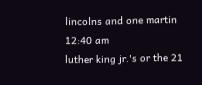lincolns and one martin
12:40 am
luther king jr.'s or the 21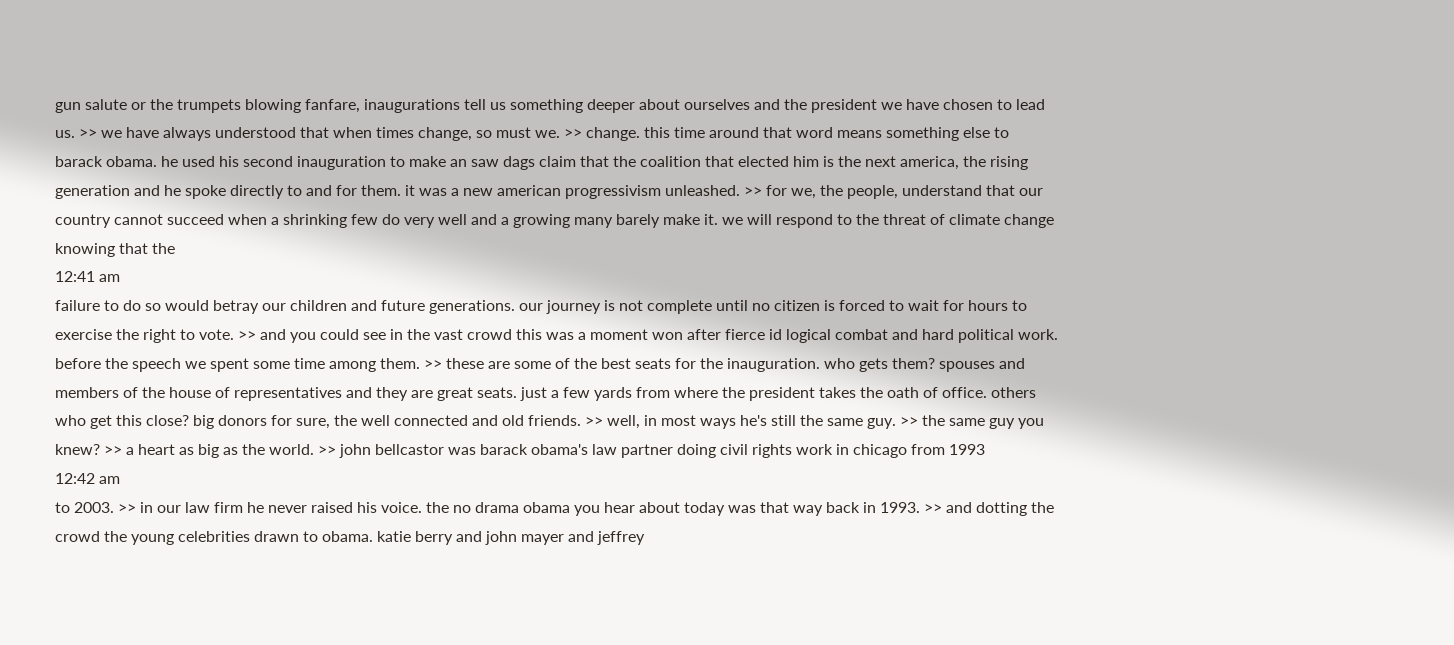gun salute or the trumpets blowing fanfare, inaugurations tell us something deeper about ourselves and the president we have chosen to lead us. >> we have always understood that when times change, so must we. >> change. this time around that word means something else to barack obama. he used his second inauguration to make an saw dags claim that the coalition that elected him is the next america, the rising generation and he spoke directly to and for them. it was a new american progressivism unleashed. >> for we, the people, understand that our country cannot succeed when a shrinking few do very well and a growing many barely make it. we will respond to the threat of climate change knowing that the
12:41 am
failure to do so would betray our children and future generations. our journey is not complete until no citizen is forced to wait for hours to exercise the right to vote. >> and you could see in the vast crowd this was a moment won after fierce id logical combat and hard political work. before the speech we spent some time among them. >> these are some of the best seats for the inauguration. who gets them? spouses and members of the house of representatives and they are great seats. just a few yards from where the president takes the oath of office. others who get this close? big donors for sure, the well connected and old friends. >> well, in most ways he's still the same guy. >> the same guy you knew? >> a heart as big as the world. >> john bellcastor was barack obama's law partner doing civil rights work in chicago from 1993
12:42 am
to 2003. >> in our law firm he never raised his voice. the no drama obama you hear about today was that way back in 1993. >> and dotting the crowd the young celebrities drawn to obama. katie berry and john mayer and jeffrey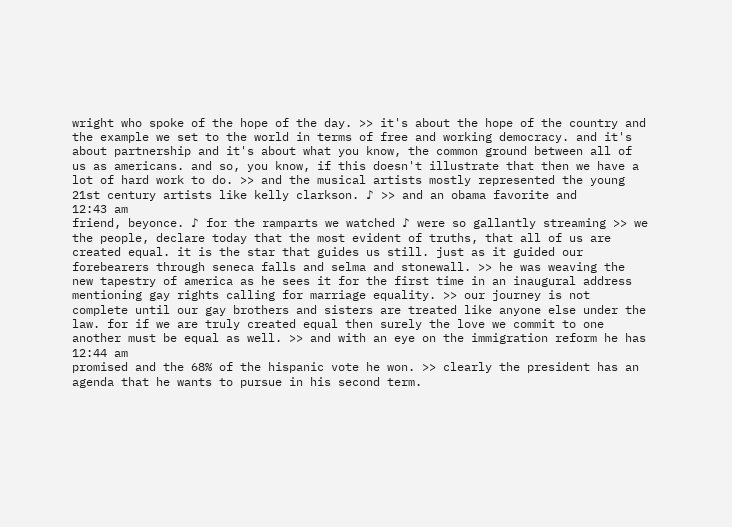wright who spoke of the hope of the day. >> it's about the hope of the country and the example we set to the world in terms of free and working democracy. and it's about partnership and it's about what you know, the common ground between all of us as americans. and so, you know, if this doesn't illustrate that then we have a lot of hard work to do. >> and the musical artists mostly represented the young 21st century artists like kelly clarkson. ♪ >> and an obama favorite and
12:43 am
friend, beyonce. ♪ for the ramparts we watched ♪ were so gallantly streaming >> we the people, declare today that the most evident of truths, that all of us are created equal. it is the star that guides us still. just as it guided our forebearers through seneca falls and selma and stonewall. >> he was weaving the new tapestry of america as he sees it for the first time in an inaugural address mentioning gay rights calling for marriage equality. >> our journey is not complete until our gay brothers and sisters are treated like anyone else under the law. for if we are truly created equal then surely the love we commit to one another must be equal as well. >> and with an eye on the immigration reform he has
12:44 am
promised and the 68% of the hispanic vote he won. >> clearly the president has an agenda that he wants to pursue in his second term.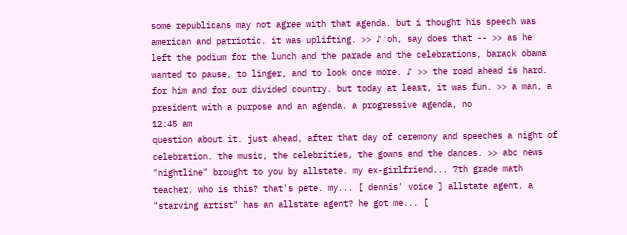some republicans may not agree with that agenda. but i thought his speech was american and patriotic. it was uplifting. >> ♪ oh, say does that -- >> as he left the podium for the lunch and the parade and the celebrations, barack obama wanted to pause, to linger, and to look once more. ♪ >> the road ahead is hard. for him and for our divided country. but today at least, it was fun. >> a man, a president with a purpose and an agenda. a progressive agenda, no
12:45 am
question about it. just ahead, after that day of ceremony and speeches a night of celebration. the music, the celebrities, the gowns and the dances. >> abc news "nightline" brought to you by allstate. my ex-girlfriend... 7th grade math teacher. who is this? that's pete. my... [ dennis' voice ] allstate agent. a "starving artist" has an allstate agent? he got me... [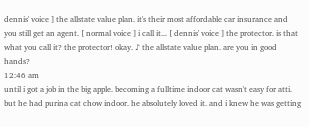dennis' voice ] the allstate value plan. it's their most affordable car insurance and you still get an agent. [ normal voice ] i call it... [ dennis' voice ] the protector. is that what you call it? the protector! okay. ♪ the allstate value plan. are you in good hands?
12:46 am
until i got a job in the big apple. becoming a fulltime indoor cat wasn't easy for atti. but he had purina cat chow indoor. he absolutely loved it. and i knew he was getting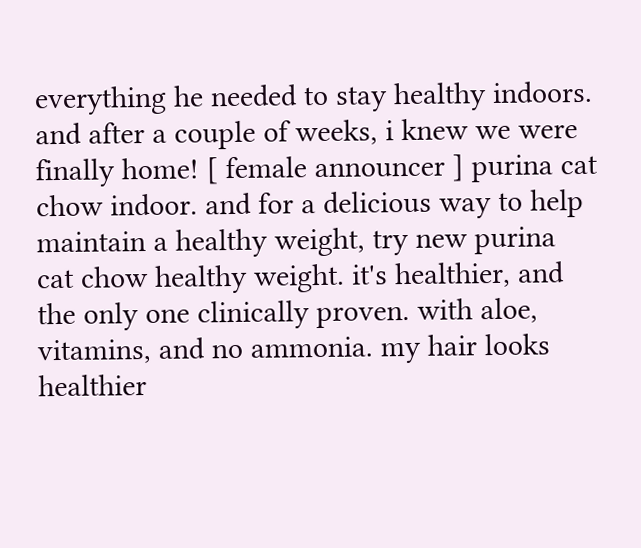everything he needed to stay healthy indoors. and after a couple of weeks, i knew we were finally home! [ female announcer ] purina cat chow indoor. and for a delicious way to help maintain a healthy weight, try new purina cat chow healthy weight. it's healthier, and the only one clinically proven. with aloe, vitamins, and no ammonia. my hair looks healthier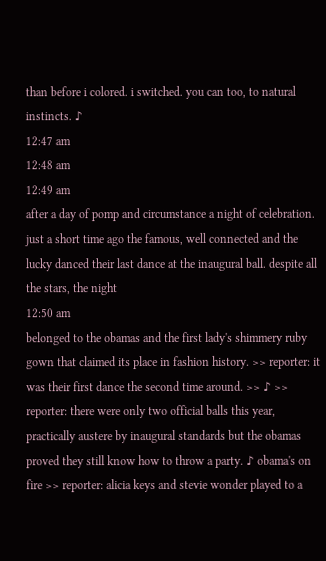than before i colored. i switched. you can too, to natural instincts. ♪
12:47 am
12:48 am
12:49 am
after a day of pomp and circumstance a night of celebration. just a short time ago the famous, well connected and the lucky danced their last dance at the inaugural ball. despite all the stars, the night
12:50 am
belonged to the obamas and the first lady's shimmery ruby gown that claimed its place in fashion history. >> reporter: it was their first dance the second time around. >> ♪ >> reporter: there were only two official balls this year, practically austere by inaugural standards but the obamas proved they still know how to throw a party. ♪ obama's on fire >> reporter: alicia keys and stevie wonder played to a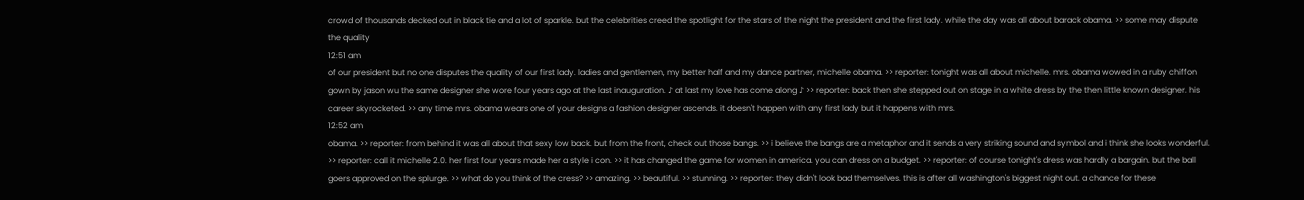crowd of thousands decked out in black tie and a lot of sparkle. but the celebrities creed the spotlight for the stars of the night the president and the first lady. while the day was all about barack obama. >> some may dispute the quality
12:51 am
of our president but no one disputes the quality of our first lady. ladies and gentlemen, my better half and my dance partner, michelle obama. >> reporter: tonight was all about michelle. mrs. obama wowed in a ruby chiffon gown by jason wu the same designer she wore four years ago at the last inauguration. ♪ at last my love has come along ♪ >> reporter: back then she stepped out on stage in a white dress by the then little known designer. his career skyrocketed. >> any time mrs. obama wears one of your designs a fashion designer ascends. it doesn't happen with any first lady but it happens with mrs.
12:52 am
obama. >> reporter: from behind it was all about that sexy low back. but from the front, check out those bangs. >> i believe the bangs are a metaphor and it sends a very striking sound and symbol and i think she looks wonderful. >> reporter: call it michelle 2.0. her first four years made her a style i con. >> it has changed the game for women in america. you can dress on a budget. >> reporter: of course tonight's dress was hardly a bargain. but the ball goers approved on the splurge. >> what do you think of the cress? >> amazing. >> beautiful. >> stunning. >> reporter: they didn't look bad themselves. this is after all washington's biggest night out. a chance for these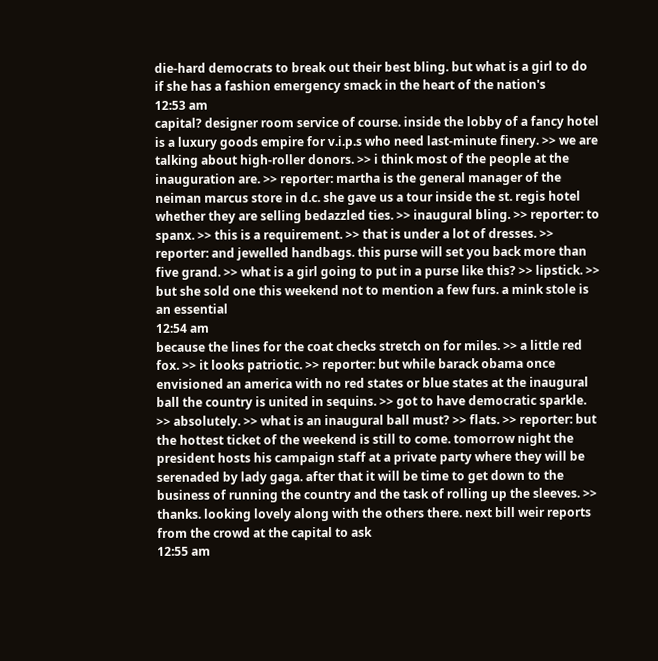die-hard democrats to break out their best bling. but what is a girl to do if she has a fashion emergency smack in the heart of the nation's
12:53 am
capital? designer room service of course. inside the lobby of a fancy hotel is a luxury goods empire for v.i.p.s who need last-minute finery. >> we are talking about high-roller donors. >> i think most of the people at the inauguration are. >> reporter: martha is the general manager of the neiman marcus store in d.c. she gave us a tour inside the st. regis hotel whether they are selling bedazzled ties. >> inaugural bling. >> reporter: to spanx. >> this is a requirement. >> that is under a lot of dresses. >> reporter: and jewelled handbags. this purse will set you back more than five grand. >> what is a girl going to put in a purse like this? >> lipstick. >> but she sold one this weekend not to mention a few furs. a mink stole is an essential
12:54 am
because the lines for the coat checks stretch on for miles. >> a little red fox. >> it looks patriotic. >> reporter: but while barack obama once envisioned an america with no red states or blue states at the inaugural ball the country is united in sequins. >> got to have democratic sparkle. >> absolutely. >> what is an inaugural ball must? >> flats. >> reporter: but the hottest ticket of the weekend is still to come. tomorrow night the president hosts his campaign staff at a private party where they will be serenaded by lady gaga. after that it will be time to get down to the business of running the country and the task of rolling up the sleeves. >> thanks. looking lovely along with the others there. next bill weir reports from the crowd at the capital to ask
12:55 am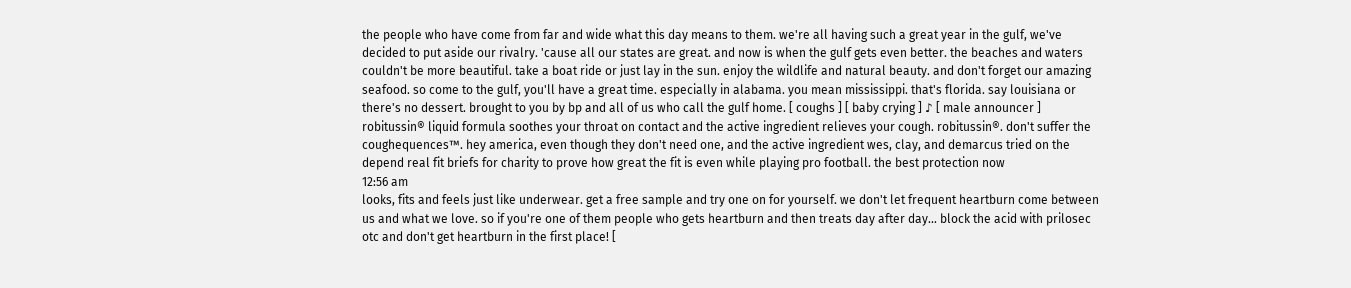the people who have come from far and wide what this day means to them. we're all having such a great year in the gulf, we've decided to put aside our rivalry. 'cause all our states are great. and now is when the gulf gets even better. the beaches and waters couldn't be more beautiful. take a boat ride or just lay in the sun. enjoy the wildlife and natural beauty. and don't forget our amazing seafood. so come to the gulf, you'll have a great time. especially in alabama. you mean mississippi. that's florida. say louisiana or there's no dessert. brought to you by bp and all of us who call the gulf home. [ coughs ] [ baby crying ] ♪ [ male announcer ] robitussin® liquid formula soothes your throat on contact and the active ingredient relieves your cough. robitussin®. don't suffer the coughequences™. hey america, even though they don't need one, and the active ingredient wes, clay, and demarcus tried on the depend real fit briefs for charity to prove how great the fit is even while playing pro football. the best protection now
12:56 am
looks, fits and feels just like underwear. get a free sample and try one on for yourself. we don't let frequent heartburn come between us and what we love. so if you're one of them people who gets heartburn and then treats day after day... block the acid with prilosec otc and don't get heartburn in the first place! [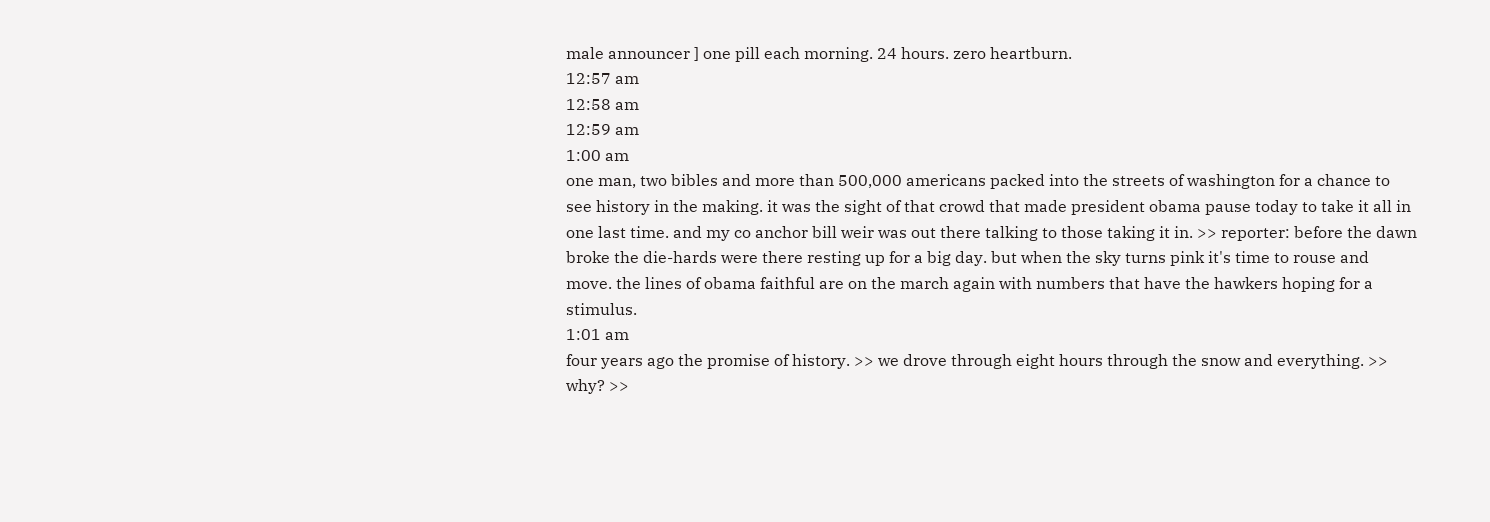male announcer ] one pill each morning. 24 hours. zero heartburn.
12:57 am
12:58 am
12:59 am
1:00 am
one man, two bibles and more than 500,000 americans packed into the streets of washington for a chance to see history in the making. it was the sight of that crowd that made president obama pause today to take it all in one last time. and my co anchor bill weir was out there talking to those taking it in. >> reporter: before the dawn broke the die-hards were there resting up for a big day. but when the sky turns pink it's time to rouse and move. the lines of obama faithful are on the march again with numbers that have the hawkers hoping for a stimulus.
1:01 am
four years ago the promise of history. >> we drove through eight hours through the snow and everything. >> why? >>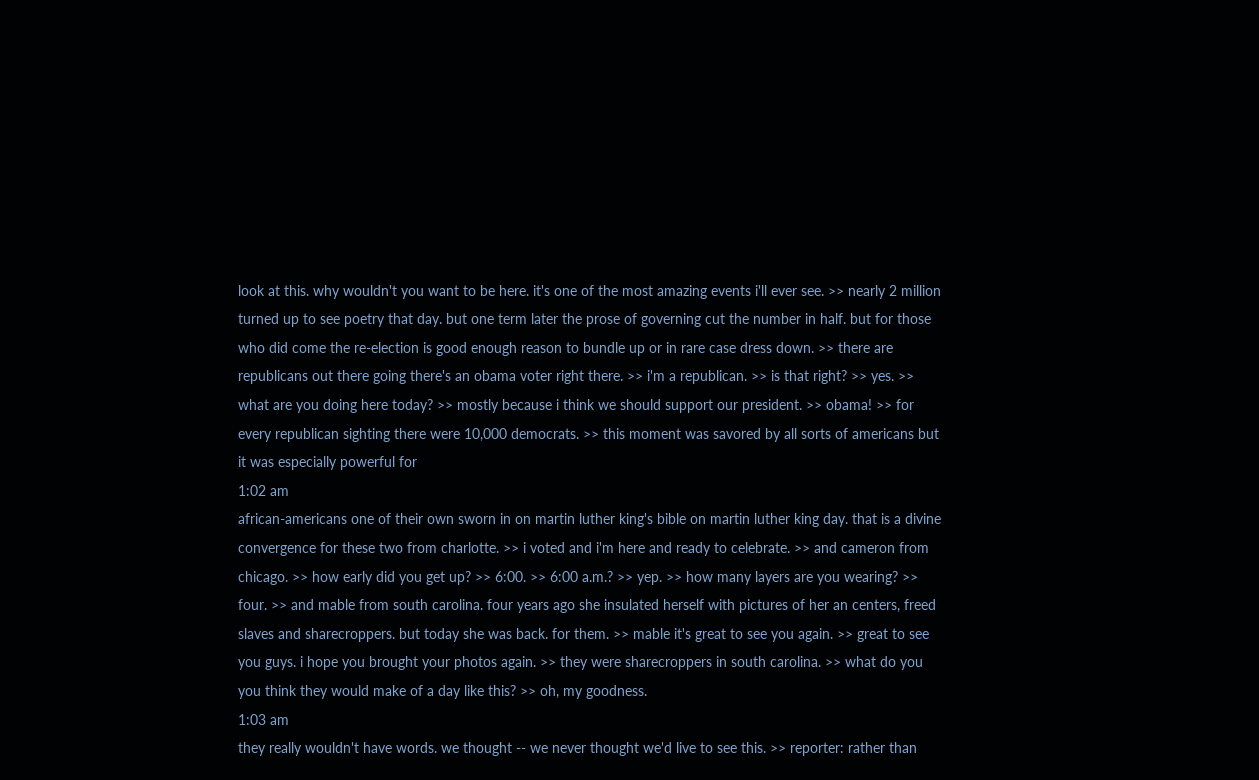look at this. why wouldn't you want to be here. it's one of the most amazing events i'll ever see. >> nearly 2 million turned up to see poetry that day. but one term later the prose of governing cut the number in half. but for those who did come the re-election is good enough reason to bundle up or in rare case dress down. >> there are republicans out there going there's an obama voter right there. >> i'm a republican. >> is that right? >> yes. >> what are you doing here today? >> mostly because i think we should support our president. >> obama! >> for every republican sighting there were 10,000 democrats. >> this moment was savored by all sorts of americans but it was especially powerful for
1:02 am
african-americans one of their own sworn in on martin luther king's bible on martin luther king day. that is a divine convergence for these two from charlotte. >> i voted and i'm here and ready to celebrate. >> and cameron from chicago. >> how early did you get up? >> 6:00. >> 6:00 a.m.? >> yep. >> how many layers are you wearing? >> four. >> and mable from south carolina. four years ago she insulated herself with pictures of her an centers, freed slaves and sharecroppers. but today she was back. for them. >> mable it's great to see you again. >> great to see you guys. i hope you brought your photos again. >> they were sharecroppers in south carolina. >> what do you you think they would make of a day like this? >> oh, my goodness.
1:03 am
they really wouldn't have words. we thought -- we never thought we'd live to see this. >> reporter: rather than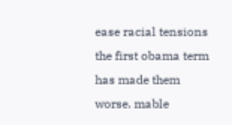ease racial tensions the first obama term has made them worse. mable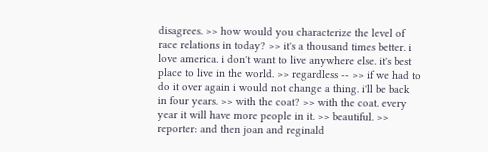disagrees. >> how would you characterize the level of race relations in today? >> it's a thousand times better. i love america. i don't want to live anywhere else. it's best place to live in the world. >> regardless -- >> if we had to do it over again i would not change a thing. i'll be back in four years. >> with the coat? >> with the coat. every year it will have more people in it. >> beautiful. >> reporter: and then joan and reginald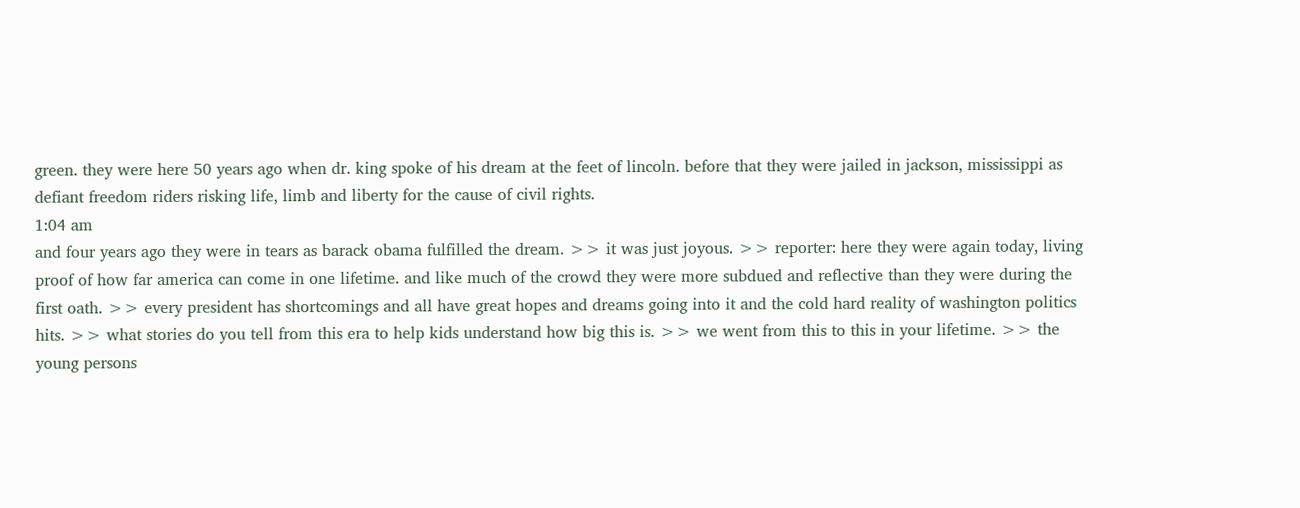green. they were here 50 years ago when dr. king spoke of his dream at the feet of lincoln. before that they were jailed in jackson, mississippi as defiant freedom riders risking life, limb and liberty for the cause of civil rights.
1:04 am
and four years ago they were in tears as barack obama fulfilled the dream. >> it was just joyous. >> reporter: here they were again today, living proof of how far america can come in one lifetime. and like much of the crowd they were more subdued and reflective than they were during the first oath. >> every president has shortcomings and all have great hopes and dreams going into it and the cold hard reality of washington politics hits. >> what stories do you tell from this era to help kids understand how big this is. >> we went from this to this in your lifetime. >> the young persons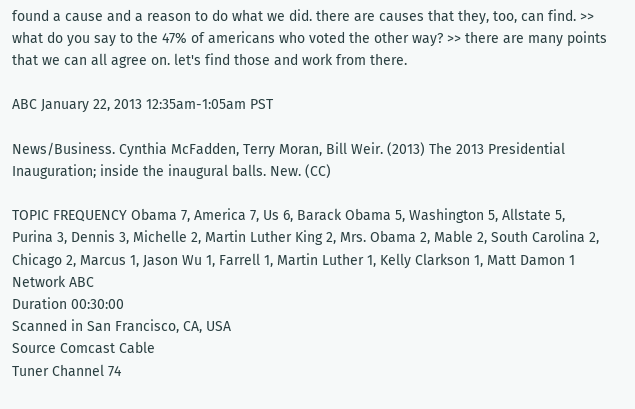found a cause and a reason to do what we did. there are causes that they, too, can find. >> what do you say to the 47% of americans who voted the other way? >> there are many points that we can all agree on. let's find those and work from there.

ABC January 22, 2013 12:35am-1:05am PST

News/Business. Cynthia McFadden, Terry Moran, Bill Weir. (2013) The 2013 Presidential Inauguration; inside the inaugural balls. New. (CC)

TOPIC FREQUENCY Obama 7, America 7, Us 6, Barack Obama 5, Washington 5, Allstate 5, Purina 3, Dennis 3, Michelle 2, Martin Luther King 2, Mrs. Obama 2, Mable 2, South Carolina 2, Chicago 2, Marcus 1, Jason Wu 1, Farrell 1, Martin Luther 1, Kelly Clarkson 1, Matt Damon 1
Network ABC
Duration 00:30:00
Scanned in San Francisco, CA, USA
Source Comcast Cable
Tuner Channel 74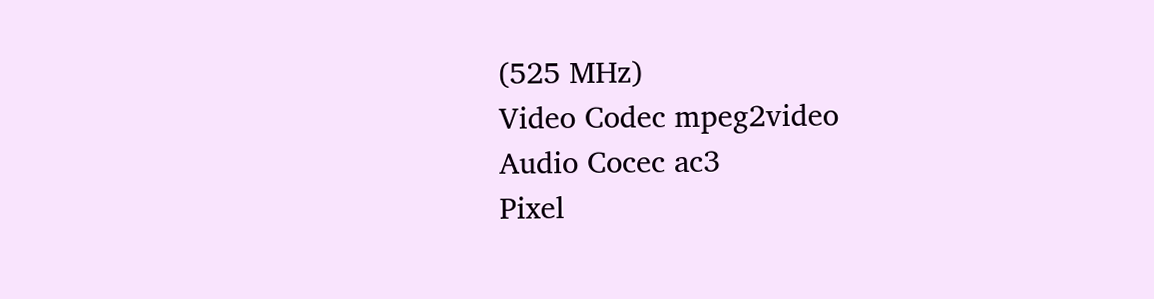(525 MHz)
Video Codec mpeg2video
Audio Cocec ac3
Pixel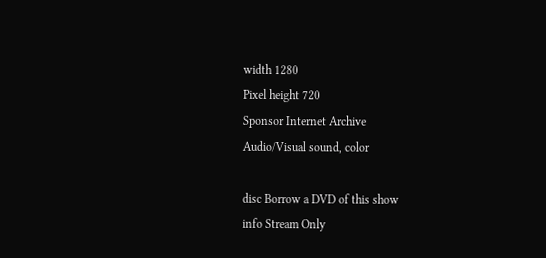width 1280
Pixel height 720
Sponsor Internet Archive
Audio/Visual sound, color

disc Borrow a DVD of this show
info Stream Only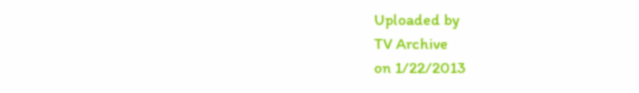Uploaded by
TV Archive
on 1/22/2013